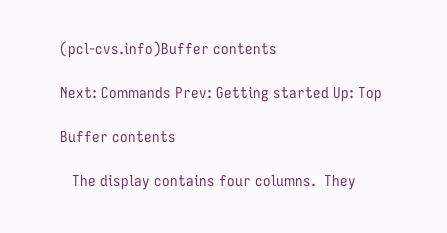(pcl-cvs.info)Buffer contents

Next: Commands Prev: Getting started Up: Top

Buffer contents

   The display contains four columns.  They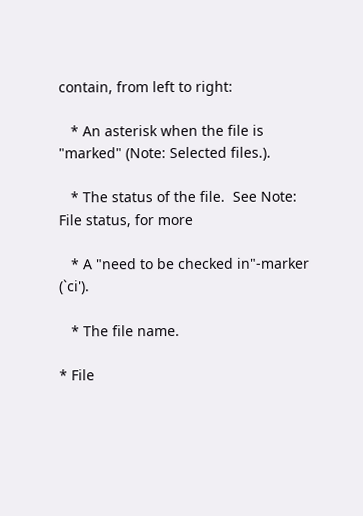contain, from left to right:

   * An asterisk when the file is "marked" (Note: Selected files.).

   * The status of the file.  See Note: File status, for more

   * A "need to be checked in"-marker (`ci').

   * The file name.

* File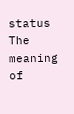status
The meaning of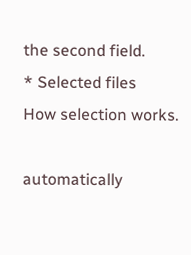the second field.
* Selected files
How selection works.

automatically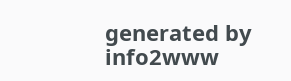generated by info2www